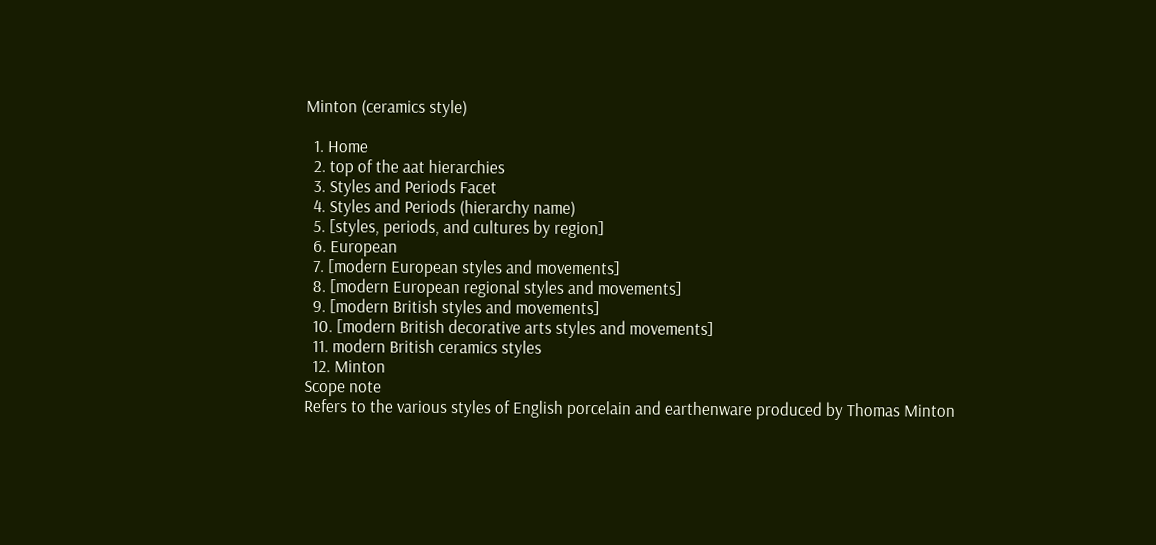Minton (ceramics style)

  1. Home
  2. top of the aat hierarchies
  3. Styles and Periods Facet
  4. Styles and Periods (hierarchy name)
  5. [styles, periods, and cultures by region]
  6. European
  7. [modern European styles and movements]
  8. [modern European regional styles and movements]
  9. [modern British styles and movements]
  10. [modern British decorative arts styles and movements]
  11. modern British ceramics styles
  12. Minton
Scope note
Refers to the various styles of English porcelain and earthenware produced by Thomas Minton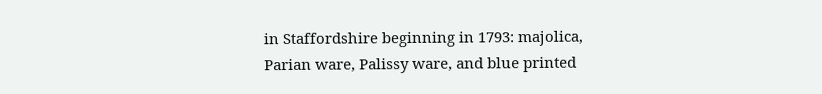in Staffordshire beginning in 1793: majolica, Parian ware, Palissy ware, and blue printed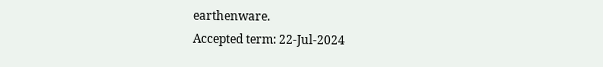earthenware.
Accepted term: 22-Jul-2024